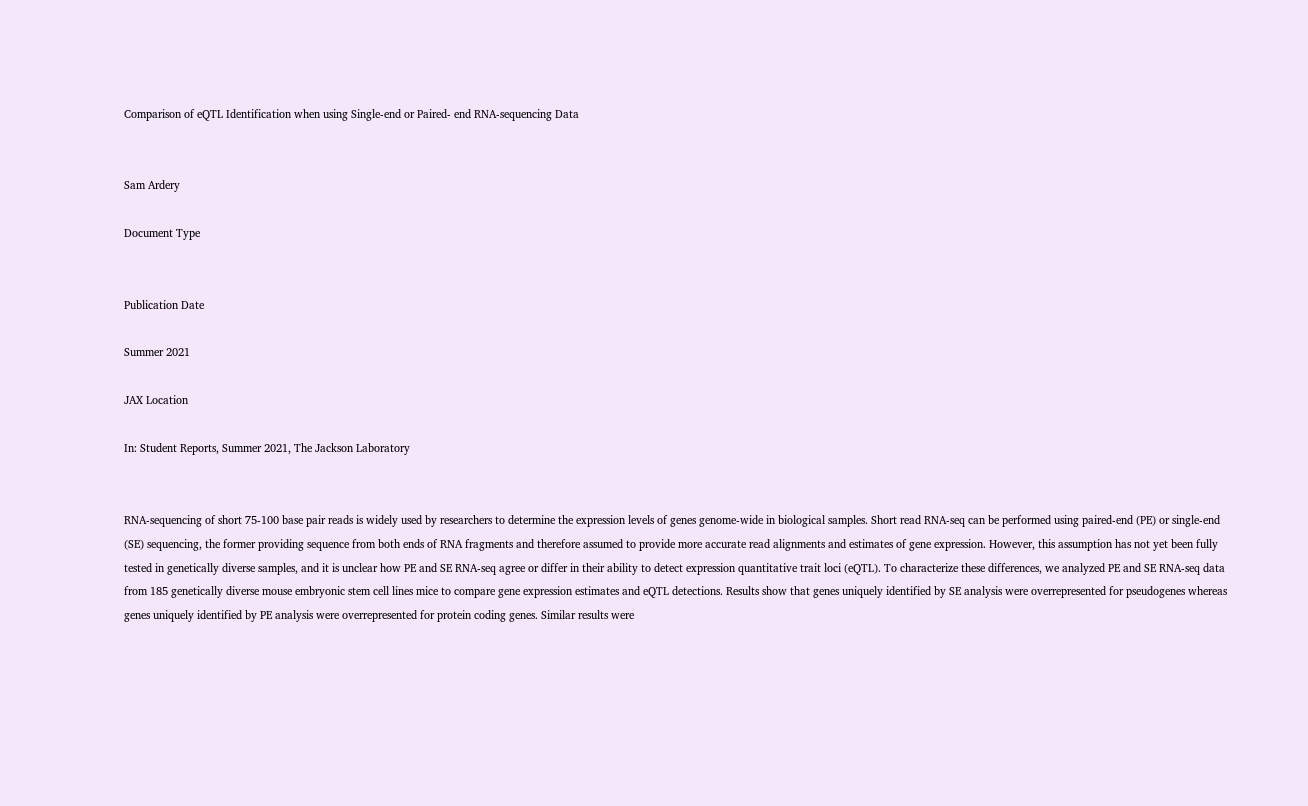Comparison of eQTL Identification when using Single-end or Paired- end RNA-sequencing Data


Sam Ardery

Document Type


Publication Date

Summer 2021

JAX Location

In: Student Reports, Summer 2021, The Jackson Laboratory


RNA-sequencing of short 75-100 base pair reads is widely used by researchers to determine the expression levels of genes genome-wide in biological samples. Short read RNA-seq can be performed using paired-end (PE) or single-end (SE) sequencing, the former providing sequence from both ends of RNA fragments and therefore assumed to provide more accurate read alignments and estimates of gene expression. However, this assumption has not yet been fully tested in genetically diverse samples, and it is unclear how PE and SE RNA-seq agree or differ in their ability to detect expression quantitative trait loci (eQTL). To characterize these differences, we analyzed PE and SE RNA-seq data from 185 genetically diverse mouse embryonic stem cell lines mice to compare gene expression estimates and eQTL detections. Results show that genes uniquely identified by SE analysis were overrepresented for pseudogenes whereas genes uniquely identified by PE analysis were overrepresented for protein coding genes. Similar results were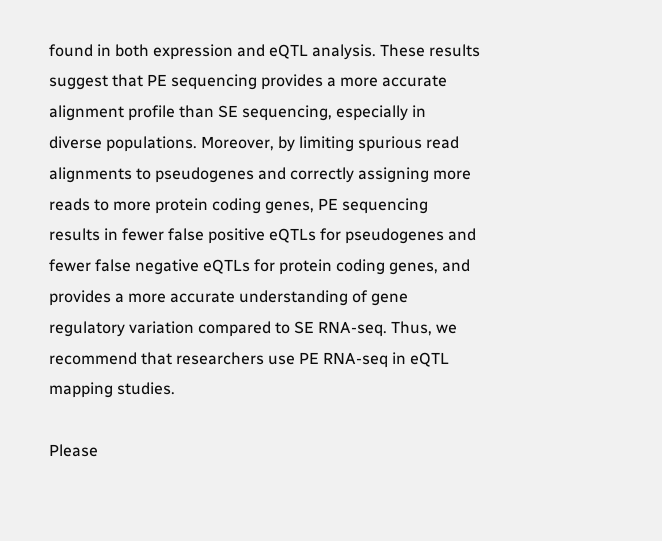found in both expression and eQTL analysis. These results suggest that PE sequencing provides a more accurate alignment profile than SE sequencing, especially in diverse populations. Moreover, by limiting spurious read alignments to pseudogenes and correctly assigning more reads to more protein coding genes, PE sequencing results in fewer false positive eQTLs for pseudogenes and fewer false negative eQTLs for protein coding genes, and provides a more accurate understanding of gene regulatory variation compared to SE RNA-seq. Thus, we recommend that researchers use PE RNA-seq in eQTL mapping studies.

Please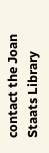contact the Joan Staats Library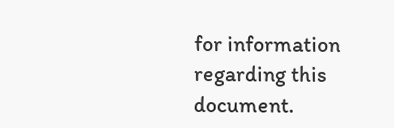for information regarding this document.